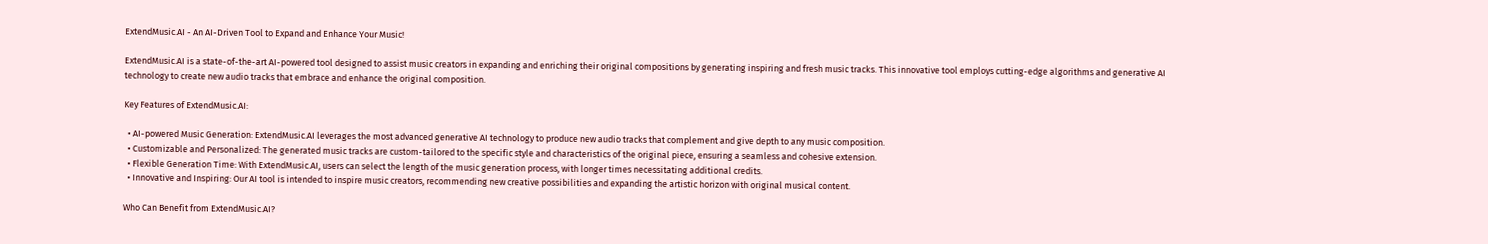ExtendMusic.AI - An AI-Driven Tool to Expand and Enhance Your Music!

ExtendMusic.AI is a state-of-the-art AI-powered tool designed to assist music creators in expanding and enriching their original compositions by generating inspiring and fresh music tracks. This innovative tool employs cutting-edge algorithms and generative AI technology to create new audio tracks that embrace and enhance the original composition.

Key Features of ExtendMusic.AI:

  • AI-powered Music Generation: ExtendMusic.AI leverages the most advanced generative AI technology to produce new audio tracks that complement and give depth to any music composition.
  • Customizable and Personalized: The generated music tracks are custom-tailored to the specific style and characteristics of the original piece, ensuring a seamless and cohesive extension.
  • Flexible Generation Time: With ExtendMusic.AI, users can select the length of the music generation process, with longer times necessitating additional credits.
  • Innovative and Inspiring: Our AI tool is intended to inspire music creators, recommending new creative possibilities and expanding the artistic horizon with original musical content.

Who Can Benefit from ExtendMusic.AI?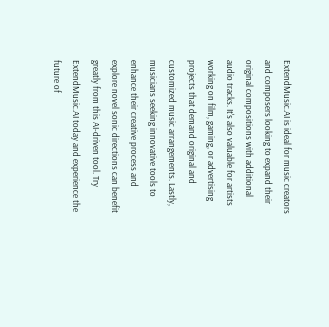ExtendMusic.AI is ideal for music creators and composers looking to expand their original compositions with additional audio tracks. It's also valuable for artists working on film, gaming, or advertising projects that demand original and customized music arrangements. Lastly, musicians seeking innovative tools to enhance their creative process and explore novel sonic directions can benefit greatly from this AI-driven tool. Try ExtendMusic.AI today and experience the future of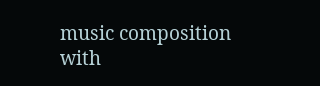music composition with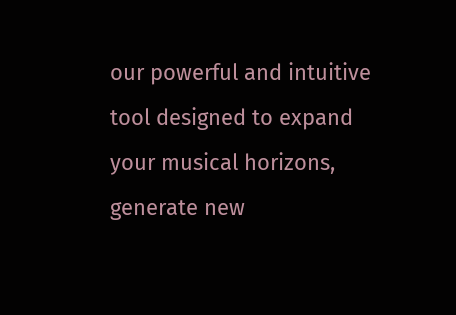our powerful and intuitive tool designed to expand your musical horizons, generate new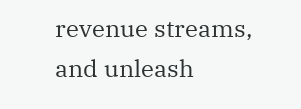revenue streams, and unleash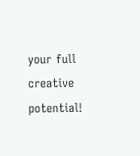your full creative potential!